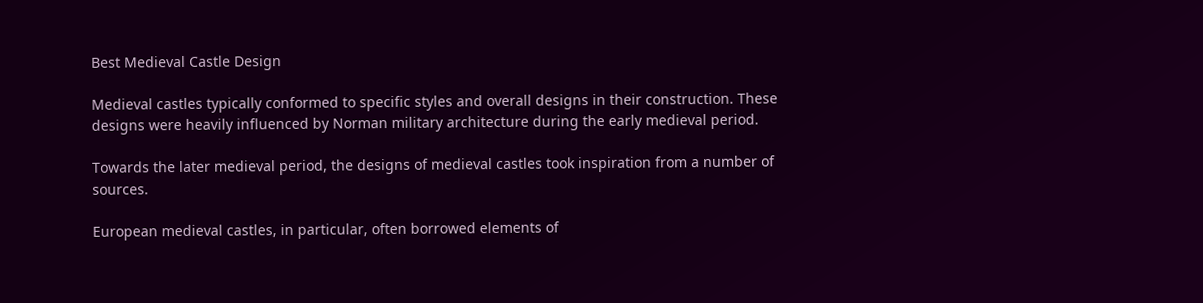Best Medieval Castle Design

Medieval castles typically conformed to specific styles and overall designs in their construction. These designs were heavily influenced by Norman military architecture during the early medieval period.

Towards the later medieval period, the designs of medieval castles took inspiration from a number of sources.

European medieval castles, in particular, often borrowed elements of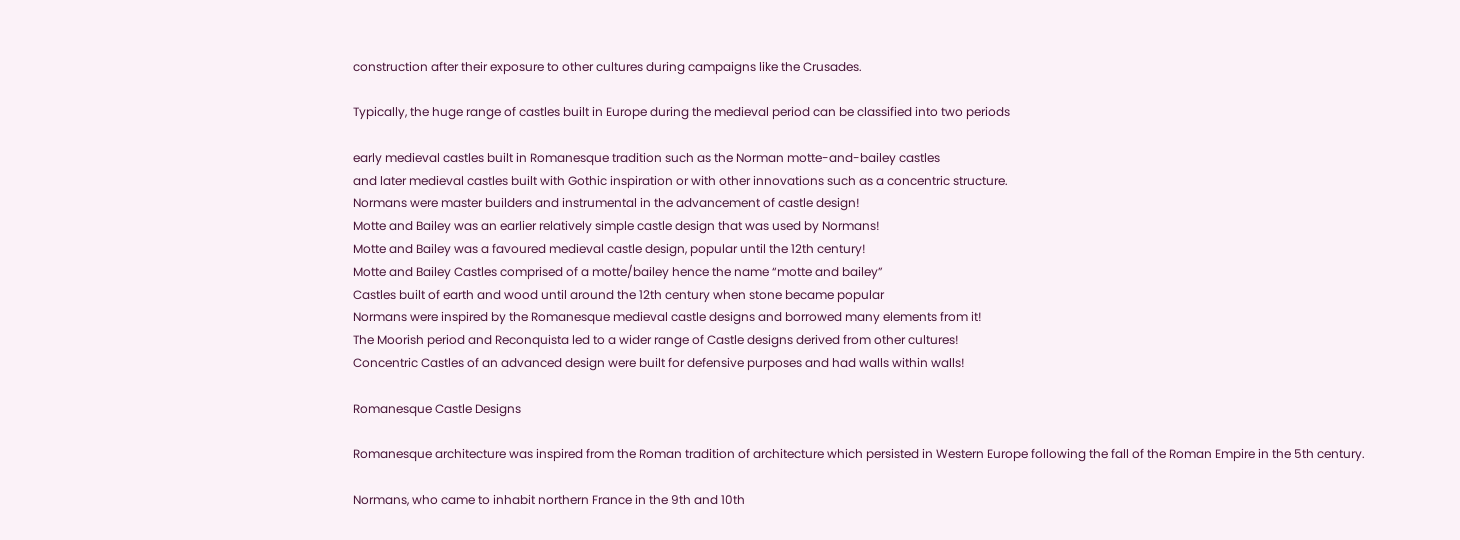construction after their exposure to other cultures during campaigns like the Crusades.

Typically, the huge range of castles built in Europe during the medieval period can be classified into two periods

early medieval castles built in Romanesque tradition such as the Norman motte-and-bailey castles
and later medieval castles built with Gothic inspiration or with other innovations such as a concentric structure.
Normans were master builders and instrumental in the advancement of castle design!
Motte and Bailey was an earlier relatively simple castle design that was used by Normans!
Motte and Bailey was a favoured medieval castle design, popular until the 12th century!
Motte and Bailey Castles comprised of a motte/bailey hence the name “motte and bailey”
Castles built of earth and wood until around the 12th century when stone became popular
Normans were inspired by the Romanesque medieval castle designs and borrowed many elements from it!
The Moorish period and Reconquista led to a wider range of Castle designs derived from other cultures!
Concentric Castles of an advanced design were built for defensive purposes and had walls within walls!

Romanesque Castle Designs

Romanesque architecture was inspired from the Roman tradition of architecture which persisted in Western Europe following the fall of the Roman Empire in the 5th century.

Normans, who came to inhabit northern France in the 9th and 10th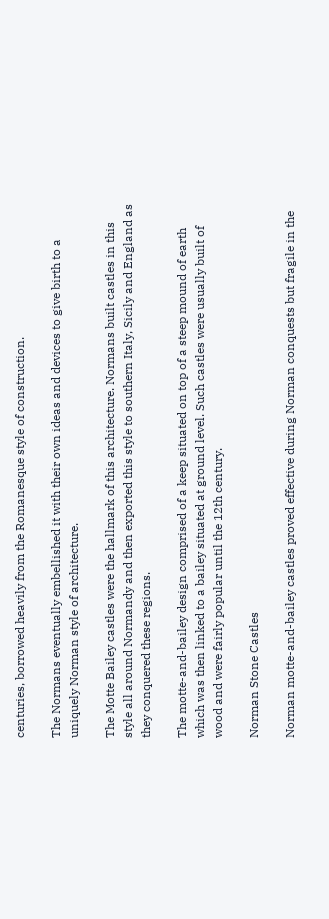centuries, borrowed heavily from the Romanesque style of construction.

The Normans eventually embellished it with their own ideas and devices to give birth to a uniquely Norman style of architecture.

The Motte Bailey castles were the hallmark of this architecture. Normans built castles in this style all around Normandy and then exported this style to southern Italy, Sicily and England as they conquered these regions.

The motte-and-bailey design comprised of a keep situated on top of a steep mound of earth which was then linked to a bailey situated at ground level. Such castles were usually built of wood and were fairly popular until the 12th century.

Norman Stone Castles

Norman motte-and-bailey castles proved effective during Norman conquests but fragile in the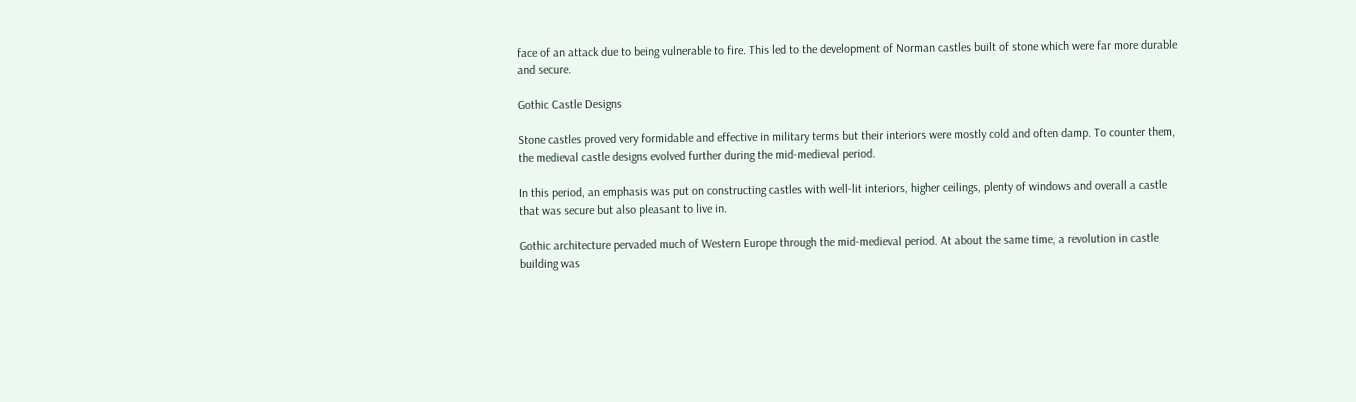face of an attack due to being vulnerable to fire. This led to the development of Norman castles built of stone which were far more durable and secure.

Gothic Castle Designs

Stone castles proved very formidable and effective in military terms but their interiors were mostly cold and often damp. To counter them, the medieval castle designs evolved further during the mid-medieval period.

In this period, an emphasis was put on constructing castles with well-lit interiors, higher ceilings, plenty of windows and overall a castle that was secure but also pleasant to live in.

Gothic architecture pervaded much of Western Europe through the mid-medieval period. At about the same time, a revolution in castle building was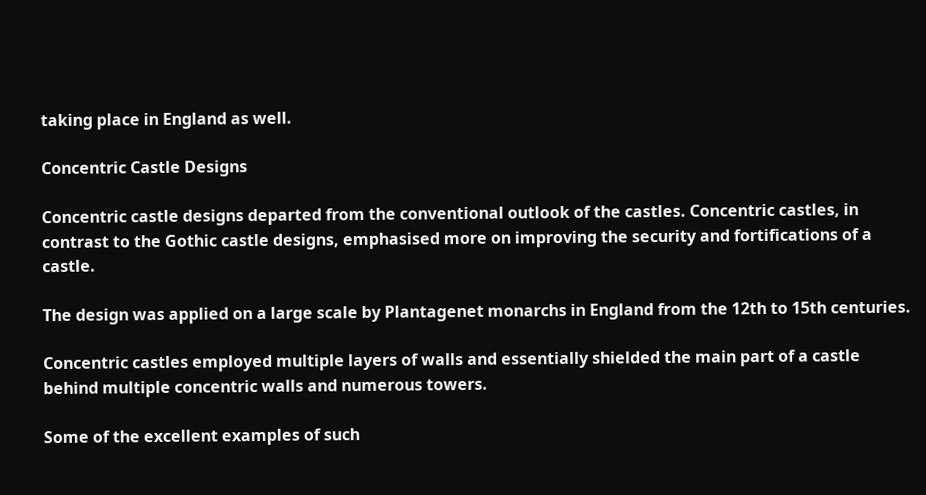taking place in England as well.

Concentric Castle Designs

Concentric castle designs departed from the conventional outlook of the castles. Concentric castles, in contrast to the Gothic castle designs, emphasised more on improving the security and fortifications of a castle.

The design was applied on a large scale by Plantagenet monarchs in England from the 12th to 15th centuries.

Concentric castles employed multiple layers of walls and essentially shielded the main part of a castle behind multiple concentric walls and numerous towers.

Some of the excellent examples of such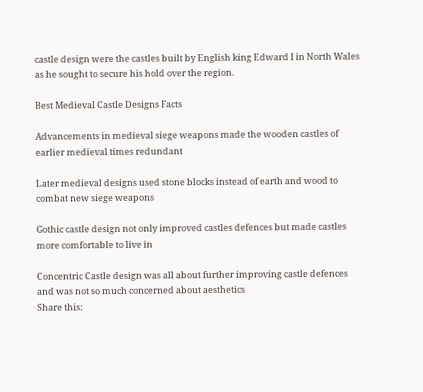castle design were the castles built by English king Edward I in North Wales as he sought to secure his hold over the region.

Best Medieval Castle Designs Facts

Advancements in medieval siege weapons made the wooden castles of earlier medieval times redundant

Later medieval designs used stone blocks instead of earth and wood to combat new siege weapons

Gothic castle design not only improved castles defences but made castles more comfortable to live in

Concentric Castle design was all about further improving castle defences and was not so much concerned about aesthetics
Share this: